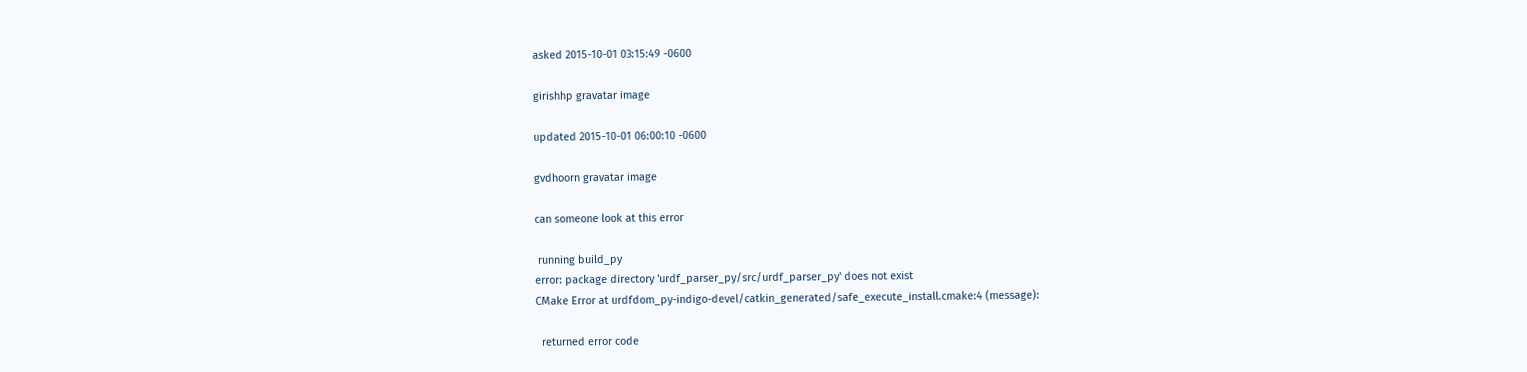asked 2015-10-01 03:15:49 -0600

girishhp gravatar image

updated 2015-10-01 06:00:10 -0600

gvdhoorn gravatar image

can someone look at this error

 running build_py
error: package directory 'urdf_parser_py/src/urdf_parser_py' does not exist
CMake Error at urdfdom_py-indigo-devel/catkin_generated/safe_execute_install.cmake:4 (message):

  returned error code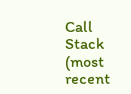Call Stack (most recent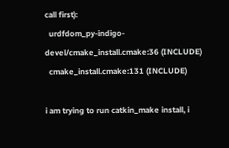call first):
  urdfdom_py-indigo-devel/cmake_install.cmake:36 (INCLUDE)
  cmake_install.cmake:131 (INCLUDE)

i am trying to run catkin_make install, i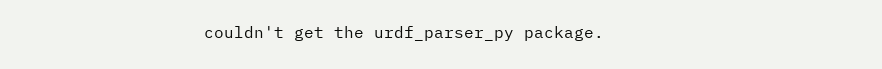couldn't get the urdf_parser_py package.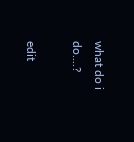what do i do....?

edit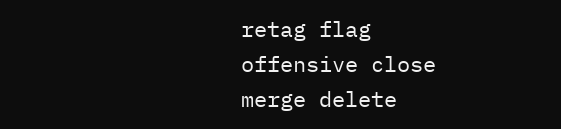retag flag offensive close merge delete